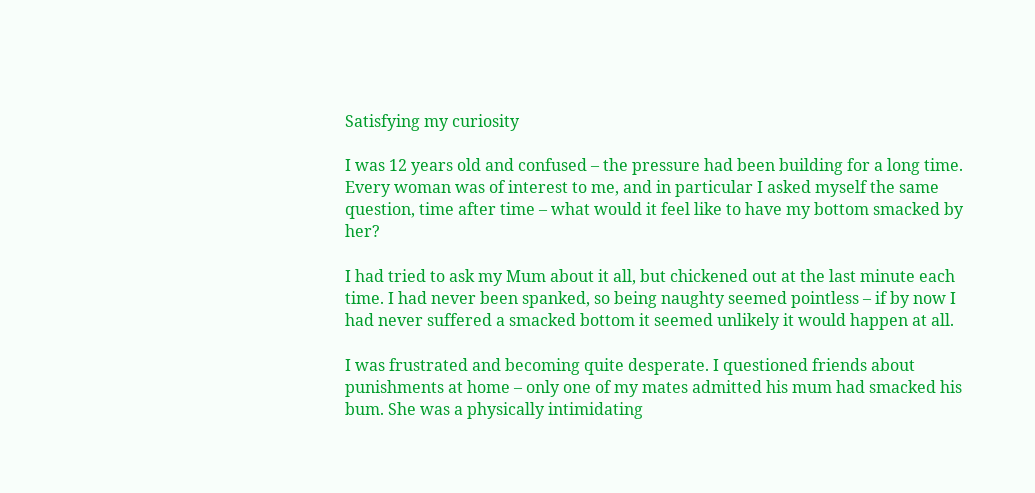Satisfying my curiosity

I was 12 years old and confused – the pressure had been building for a long time. Every woman was of interest to me, and in particular I asked myself the same question, time after time – what would it feel like to have my bottom smacked by her?

I had tried to ask my Mum about it all, but chickened out at the last minute each time. I had never been spanked, so being naughty seemed pointless – if by now I had never suffered a smacked bottom it seemed unlikely it would happen at all.

I was frustrated and becoming quite desperate. I questioned friends about punishments at home – only one of my mates admitted his mum had smacked his bum. She was a physically intimidating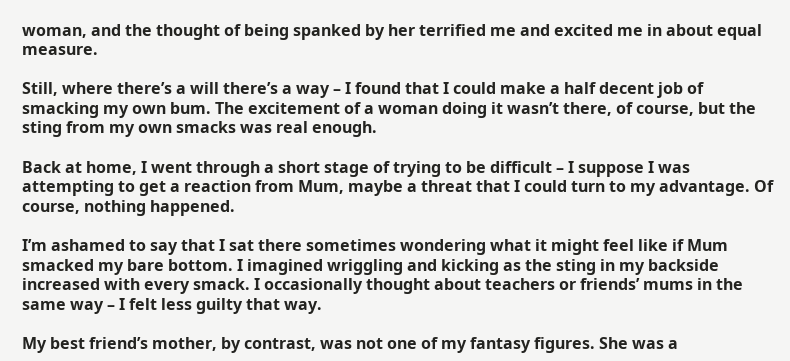woman, and the thought of being spanked by her terrified me and excited me in about equal measure.

Still, where there’s a will there’s a way – I found that I could make a half decent job of smacking my own bum. The excitement of a woman doing it wasn’t there, of course, but the sting from my own smacks was real enough.

Back at home, I went through a short stage of trying to be difficult – I suppose I was attempting to get a reaction from Mum, maybe a threat that I could turn to my advantage. Of course, nothing happened.

I’m ashamed to say that I sat there sometimes wondering what it might feel like if Mum smacked my bare bottom. I imagined wriggling and kicking as the sting in my backside increased with every smack. I occasionally thought about teachers or friends’ mums in the same way – I felt less guilty that way.

My best friend’s mother, by contrast, was not one of my fantasy figures. She was a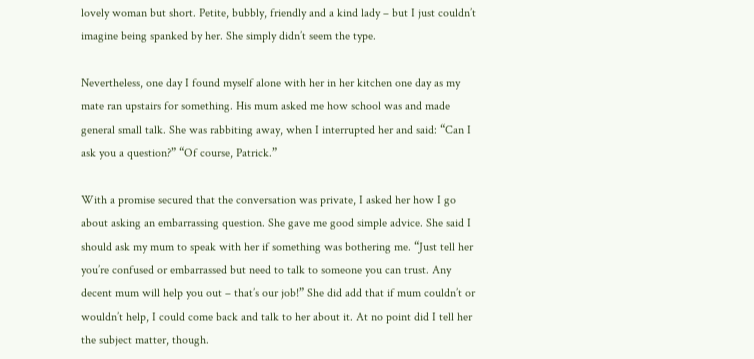lovely woman but short. Petite, bubbly, friendly and a kind lady – but I just couldn’t imagine being spanked by her. She simply didn’t seem the type.

Nevertheless, one day I found myself alone with her in her kitchen one day as my mate ran upstairs for something. His mum asked me how school was and made general small talk. She was rabbiting away, when I interrupted her and said: “Can I ask you a question?” “Of course, Patrick.”

With a promise secured that the conversation was private, I asked her how I go about asking an embarrassing question. She gave me good simple advice. She said I should ask my mum to speak with her if something was bothering me. “Just tell her you’re confused or embarrassed but need to talk to someone you can trust. Any decent mum will help you out – that’s our job!” She did add that if mum couldn’t or wouldn’t help, I could come back and talk to her about it. At no point did I tell her the subject matter, though.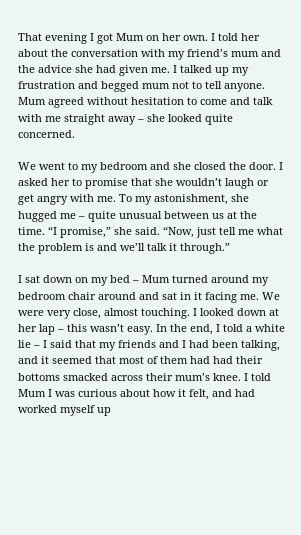That evening I got Mum on her own. I told her about the conversation with my friend’s mum and the advice she had given me. I talked up my frustration and begged mum not to tell anyone. Mum agreed without hesitation to come and talk with me straight away – she looked quite concerned.

We went to my bedroom and she closed the door. I asked her to promise that she wouldn’t laugh or get angry with me. To my astonishment, she hugged me – quite unusual between us at the time. “I promise,” she said. “Now, just tell me what the problem is and we’ll talk it through.”

I sat down on my bed – Mum turned around my bedroom chair around and sat in it facing me. We were very close, almost touching. I looked down at her lap – this wasn’t easy. In the end, I told a white lie – I said that my friends and I had been talking, and it seemed that most of them had had their bottoms smacked across their mum’s knee. I told Mum I was curious about how it felt, and had worked myself up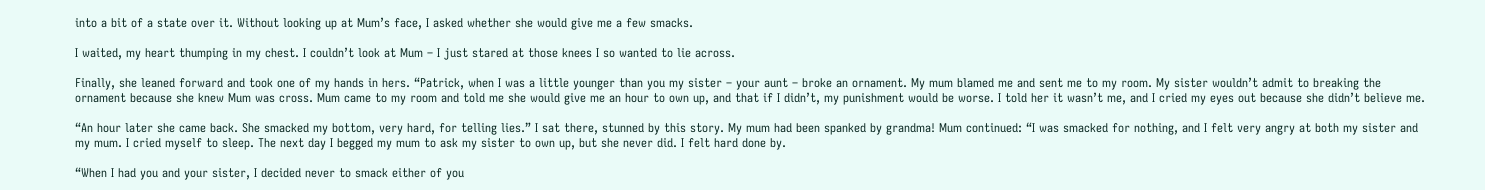into a bit of a state over it. Without looking up at Mum’s face, I asked whether she would give me a few smacks.

I waited, my heart thumping in my chest. I couldn’t look at Mum – I just stared at those knees I so wanted to lie across.

Finally, she leaned forward and took one of my hands in hers. “Patrick, when I was a little younger than you my sister – your aunt – broke an ornament. My mum blamed me and sent me to my room. My sister wouldn’t admit to breaking the ornament because she knew Mum was cross. Mum came to my room and told me she would give me an hour to own up, and that if I didn’t, my punishment would be worse. I told her it wasn’t me, and I cried my eyes out because she didn’t believe me.

“An hour later she came back. She smacked my bottom, very hard, for telling lies.” I sat there, stunned by this story. My mum had been spanked by grandma! Mum continued: “I was smacked for nothing, and I felt very angry at both my sister and my mum. I cried myself to sleep. The next day I begged my mum to ask my sister to own up, but she never did. I felt hard done by.

“When I had you and your sister, I decided never to smack either of you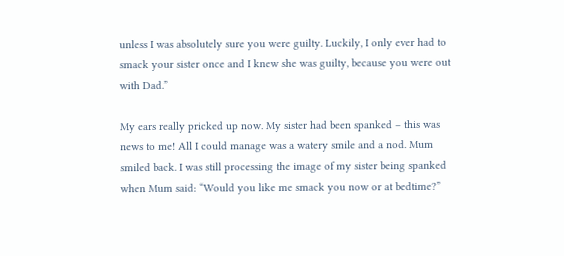unless I was absolutely sure you were guilty. Luckily, I only ever had to smack your sister once and I knew she was guilty, because you were out with Dad.”

My ears really pricked up now. My sister had been spanked – this was news to me! All I could manage was a watery smile and a nod. Mum smiled back. I was still processing the image of my sister being spanked when Mum said: “Would you like me smack you now or at bedtime?”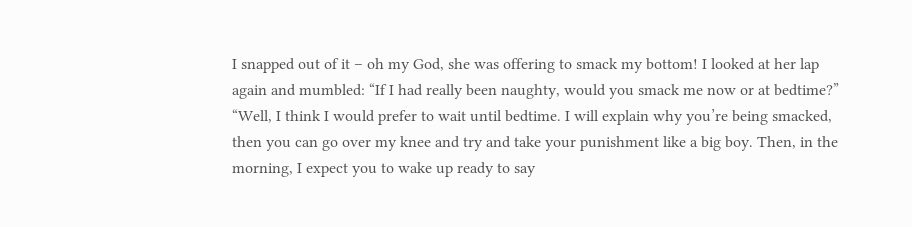I snapped out of it – oh my God, she was offering to smack my bottom! I looked at her lap again and mumbled: “If I had really been naughty, would you smack me now or at bedtime?” “Well, I think I would prefer to wait until bedtime. I will explain why you’re being smacked, then you can go over my knee and try and take your punishment like a big boy. Then, in the morning, I expect you to wake up ready to say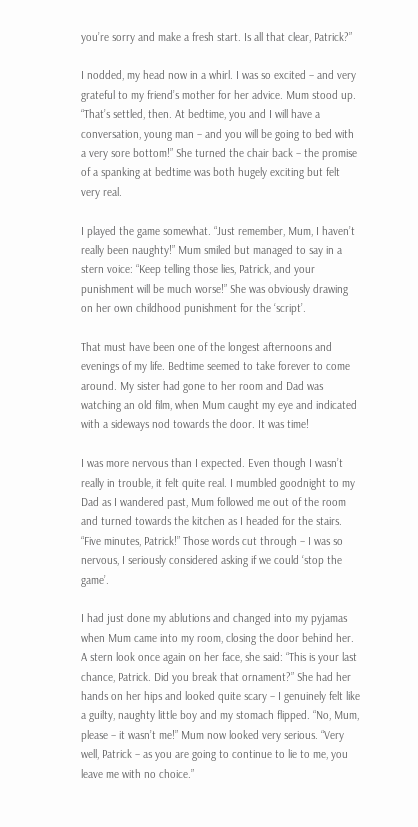you’re sorry and make a fresh start. Is all that clear, Patrick?”

I nodded, my head now in a whirl. I was so excited – and very grateful to my friend’s mother for her advice. Mum stood up. “That’s settled, then. At bedtime, you and I will have a conversation, young man – and you will be going to bed with a very sore bottom!” She turned the chair back – the promise of a spanking at bedtime was both hugely exciting but felt very real.

I played the game somewhat. “Just remember, Mum, I haven’t really been naughty!” Mum smiled but managed to say in a stern voice: “Keep telling those lies, Patrick, and your punishment will be much worse!” She was obviously drawing on her own childhood punishment for the ‘script’.

That must have been one of the longest afternoons and evenings of my life. Bedtime seemed to take forever to come around. My sister had gone to her room and Dad was watching an old film, when Mum caught my eye and indicated with a sideways nod towards the door. It was time!

I was more nervous than I expected. Even though I wasn’t really in trouble, it felt quite real. I mumbled goodnight to my Dad as I wandered past, Mum followed me out of the room and turned towards the kitchen as I headed for the stairs. “Five minutes, Patrick!” Those words cut through – I was so nervous, I seriously considered asking if we could ‘stop the game’.

I had just done my ablutions and changed into my pyjamas when Mum came into my room, closing the door behind her. A stern look once again on her face, she said: “This is your last chance, Patrick. Did you break that ornament?” She had her hands on her hips and looked quite scary – I genuinely felt like a guilty, naughty little boy and my stomach flipped. “No, Mum, please – it wasn’t me!” Mum now looked very serious. “Very well, Patrick – as you are going to continue to lie to me, you leave me with no choice.”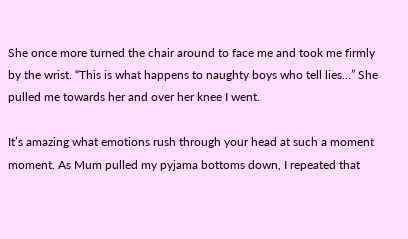She once more turned the chair around to face me and took me firmly by the wrist. “This is what happens to naughty boys who tell lies…” She pulled me towards her and over her knee I went.

It’s amazing what emotions rush through your head at such a moment moment. As Mum pulled my pyjama bottoms down, I repeated that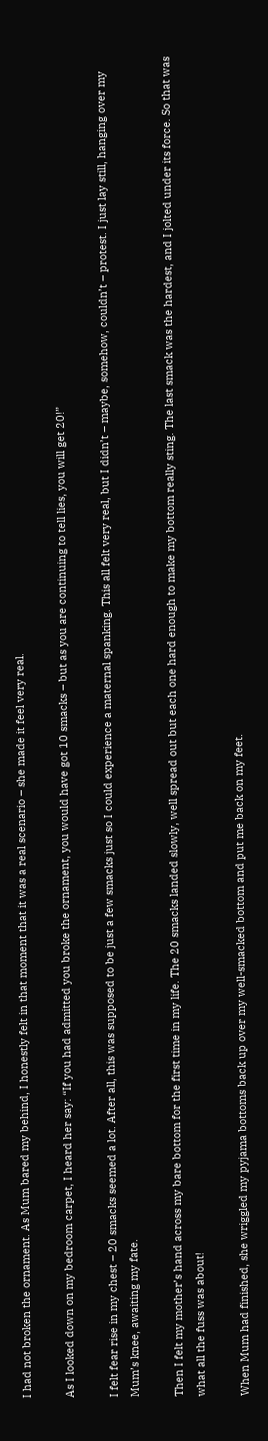I had not broken the ornament. As Mum bared my behind, I honestly felt in that moment that it was a real scenario – she made it feel very real.

As I looked down on my bedroom carpet, I heard her say: “If you had admitted you broke the ornament, you would have got 10 smacks – but as you are continuing to tell lies, you will get 20!”

I felt fear rise in my chest – 20 smacks seemed a lot. After all, this was supposed to be just a few smacks just so I could experience a maternal spanking. This all felt very real, but I didn’t – maybe, somehow, couldn’t – protest. I just lay still, hanging over my Mum’s knee, awaiting my fate.

Then I felt my mother’s hand across my bare bottom for the first time in my life. The 20 smacks landed slowly, well spread out but each one hard enough to make my bottom really sting. The last smack was the hardest, and I jolted under its force. So that was what all the fuss was about!

When Mum had finished, she wriggled my pyjama bottoms back up over my well-smacked bottom and put me back on my feet.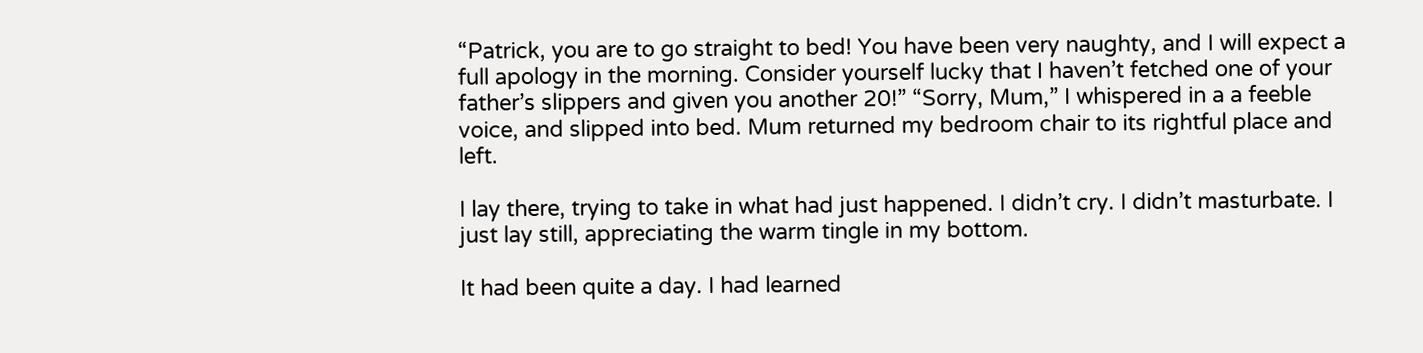“Patrick, you are to go straight to bed! You have been very naughty, and I will expect a full apology in the morning. Consider yourself lucky that I haven’t fetched one of your father’s slippers and given you another 20!” “Sorry, Mum,” I whispered in a a feeble voice, and slipped into bed. Mum returned my bedroom chair to its rightful place and left.

I lay there, trying to take in what had just happened. I didn’t cry. I didn’t masturbate. I just lay still, appreciating the warm tingle in my bottom.

It had been quite a day. I had learned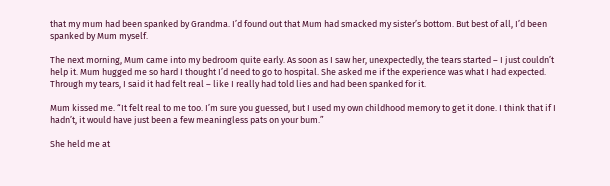that my mum had been spanked by Grandma. I’d found out that Mum had smacked my sister’s bottom. But best of all, I’d been spanked by Mum myself.

The next morning, Mum came into my bedroom quite early. As soon as I saw her, unexpectedly, the tears started – I just couldn’t help it. Mum hugged me so hard I thought I’d need to go to hospital. She asked me if the experience was what I had expected. Through my tears, I said it had felt real – like I really had told lies and had been spanked for it.

Mum kissed me. “It felt real to me too. I’m sure you guessed, but I used my own childhood memory to get it done. I think that if I hadn’t, it would have just been a few meaningless pats on your bum.”

She held me at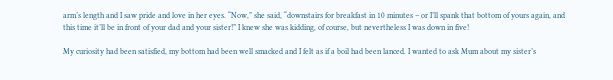arm’s length and I saw pride and love in her eyes. “Now,” she said, “downstairs for breakfast in 10 minutes – or I’ll spank that bottom of yours again, and this time it’ll be in front of your dad and your sister!” I knew she was kidding, of course, but nevertheless I was down in five!

My curiosity had been satisfied, my bottom had been well smacked and I felt as if a boil had been lanced. I wanted to ask Mum about my sister’s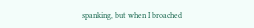spanking, but when I broached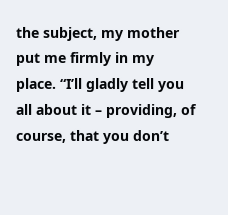the subject, my mother put me firmly in my place. “I’ll gladly tell you all about it – providing, of course, that you don’t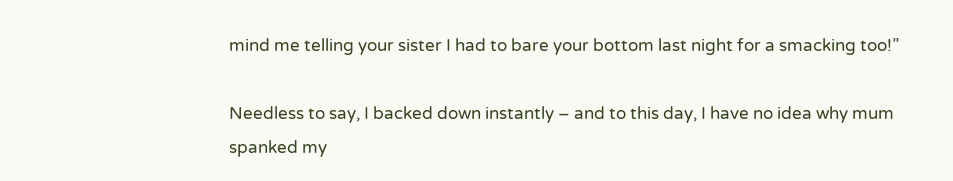mind me telling your sister I had to bare your bottom last night for a smacking too!”

Needless to say, I backed down instantly – and to this day, I have no idea why mum spanked my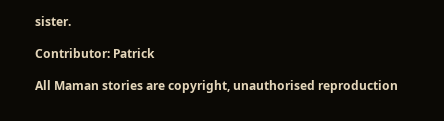sister.

Contributor: Patrick

All Maman stories are copyright, unauthorised reproduction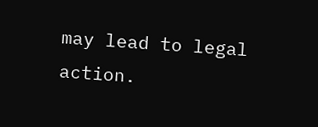may lead to legal action.